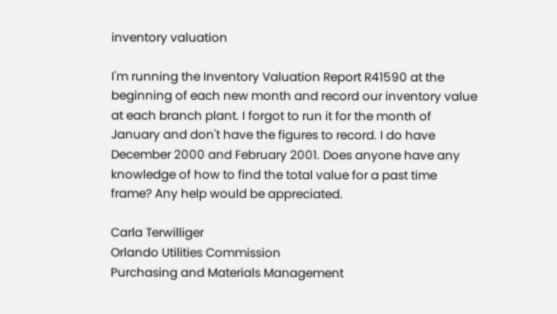inventory valuation

I'm running the Inventory Valuation Report R41590 at the
beginning of each new month and record our inventory value
at each branch plant. I forgot to run it for the month of
January and don't have the figures to record. I do have
December 2000 and February 2001. Does anyone have any
knowledge of how to find the total value for a past time
frame? Any help would be appreciated.

Carla Terwilliger
Orlando Utilities Commission
Purchasing and Materials Management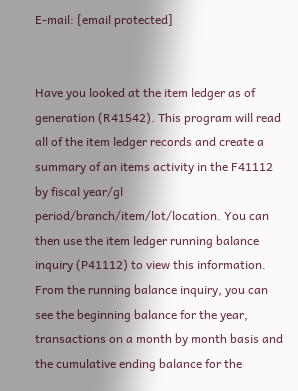E-mail: [email protected]


Have you looked at the item ledger as of generation (R41542). This program will read all of the item ledger records and create a summary of an items activity in the F41112 by fiscal year/gl period/branch/item/lot/location. You can then use the item ledger running balance inquiry (P41112) to view this information. From the running balance inquiry, you can see the beginning balance for the year, transactions on a month by month basis and the cumulative ending balance for the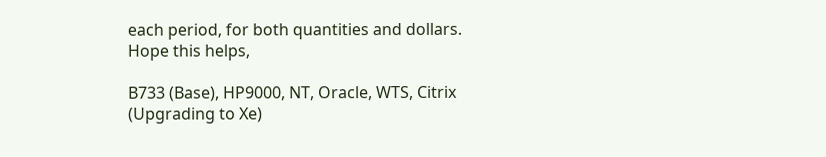each period, for both quantities and dollars.
Hope this helps,

B733 (Base), HP9000, NT, Oracle, WTS, Citrix
(Upgrading to Xe)